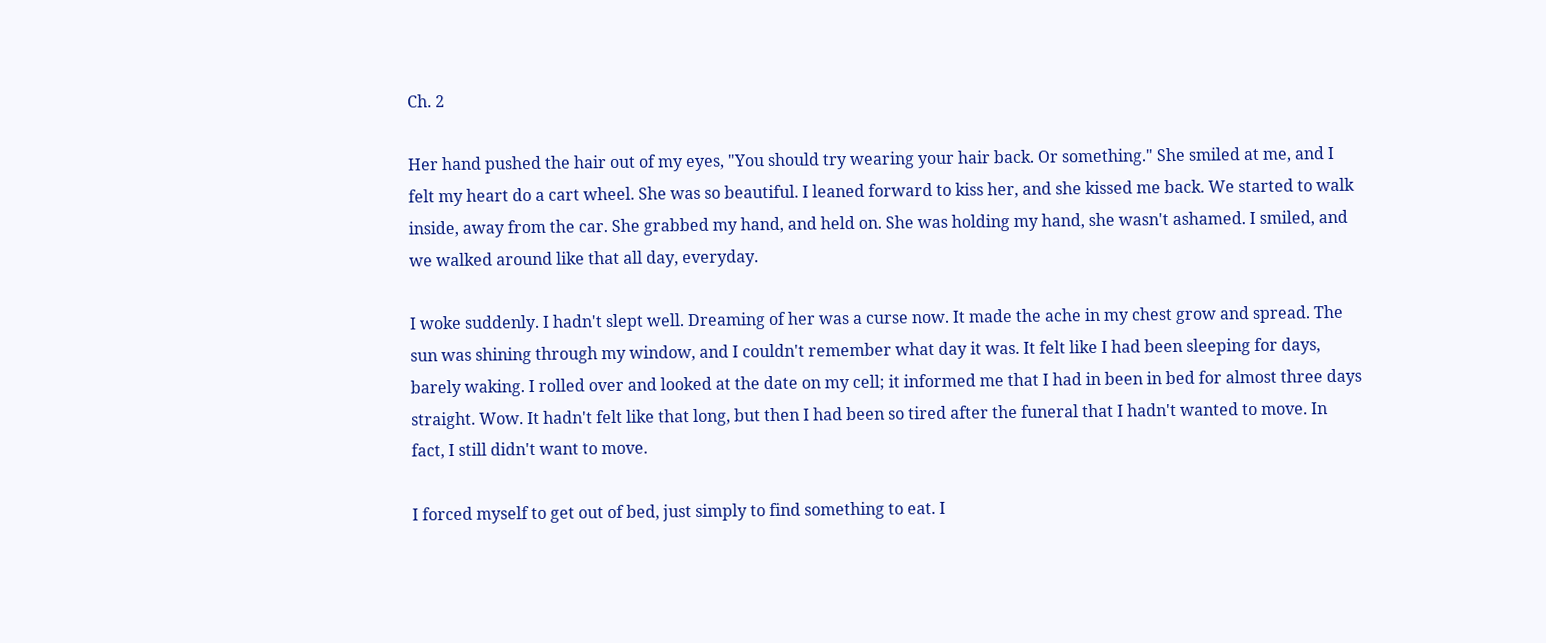Ch. 2

Her hand pushed the hair out of my eyes, "You should try wearing your hair back. Or something." She smiled at me, and I felt my heart do a cart wheel. She was so beautiful. I leaned forward to kiss her, and she kissed me back. We started to walk inside, away from the car. She grabbed my hand, and held on. She was holding my hand, she wasn't ashamed. I smiled, and we walked around like that all day, everyday.

I woke suddenly. I hadn't slept well. Dreaming of her was a curse now. It made the ache in my chest grow and spread. The sun was shining through my window, and I couldn't remember what day it was. It felt like I had been sleeping for days, barely waking. I rolled over and looked at the date on my cell; it informed me that I had in been in bed for almost three days straight. Wow. It hadn't felt like that long, but then I had been so tired after the funeral that I hadn't wanted to move. In fact, I still didn't want to move.

I forced myself to get out of bed, just simply to find something to eat. I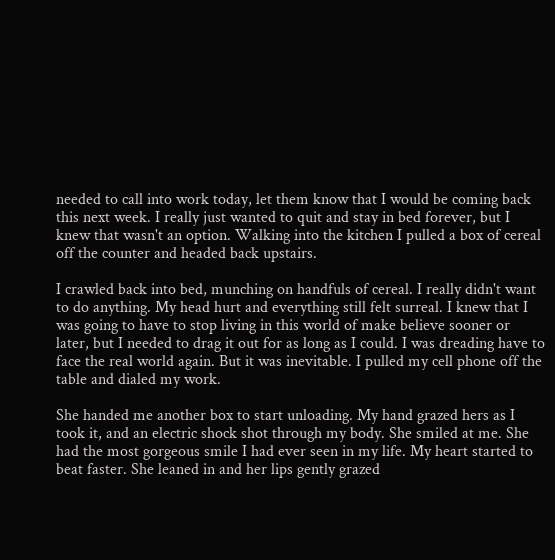needed to call into work today, let them know that I would be coming back this next week. I really just wanted to quit and stay in bed forever, but I knew that wasn't an option. Walking into the kitchen I pulled a box of cereal off the counter and headed back upstairs.

I crawled back into bed, munching on handfuls of cereal. I really didn't want to do anything. My head hurt and everything still felt surreal. I knew that I was going to have to stop living in this world of make believe sooner or later, but I needed to drag it out for as long as I could. I was dreading have to face the real world again. But it was inevitable. I pulled my cell phone off the table and dialed my work.

She handed me another box to start unloading. My hand grazed hers as I took it, and an electric shock shot through my body. She smiled at me. She had the most gorgeous smile I had ever seen in my life. My heart started to beat faster. She leaned in and her lips gently grazed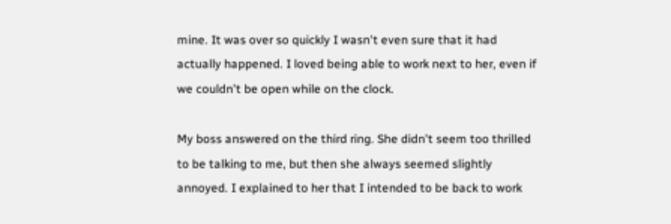mine. It was over so quickly I wasn't even sure that it had actually happened. I loved being able to work next to her, even if we couldn't be open while on the clock.

My boss answered on the third ring. She didn't seem too thrilled to be talking to me, but then she always seemed slightly annoyed. I explained to her that I intended to be back to work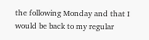the following Monday and that I would be back to my regular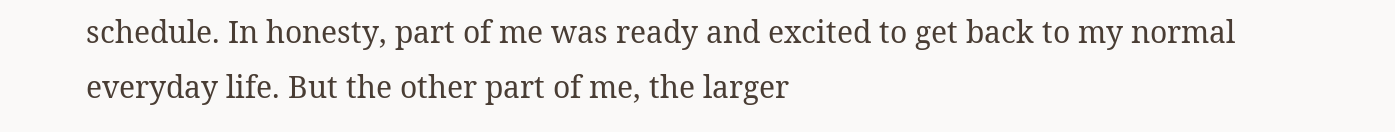schedule. In honesty, part of me was ready and excited to get back to my normal everyday life. But the other part of me, the larger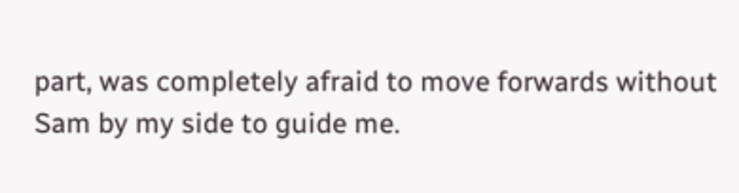part, was completely afraid to move forwards without Sam by my side to guide me.